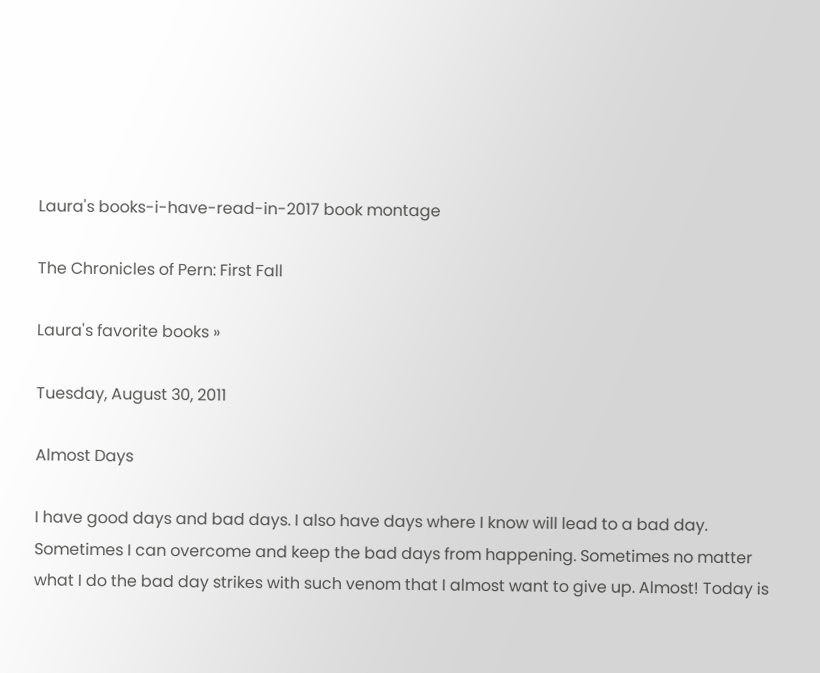Laura's books-i-have-read-in-2017 book montage

The Chronicles of Pern: First Fall

Laura's favorite books »

Tuesday, August 30, 2011

Almost Days

I have good days and bad days. I also have days where I know will lead to a bad day. Sometimes I can overcome and keep the bad days from happening. Sometimes no matter what I do the bad day strikes with such venom that I almost want to give up. Almost! Today is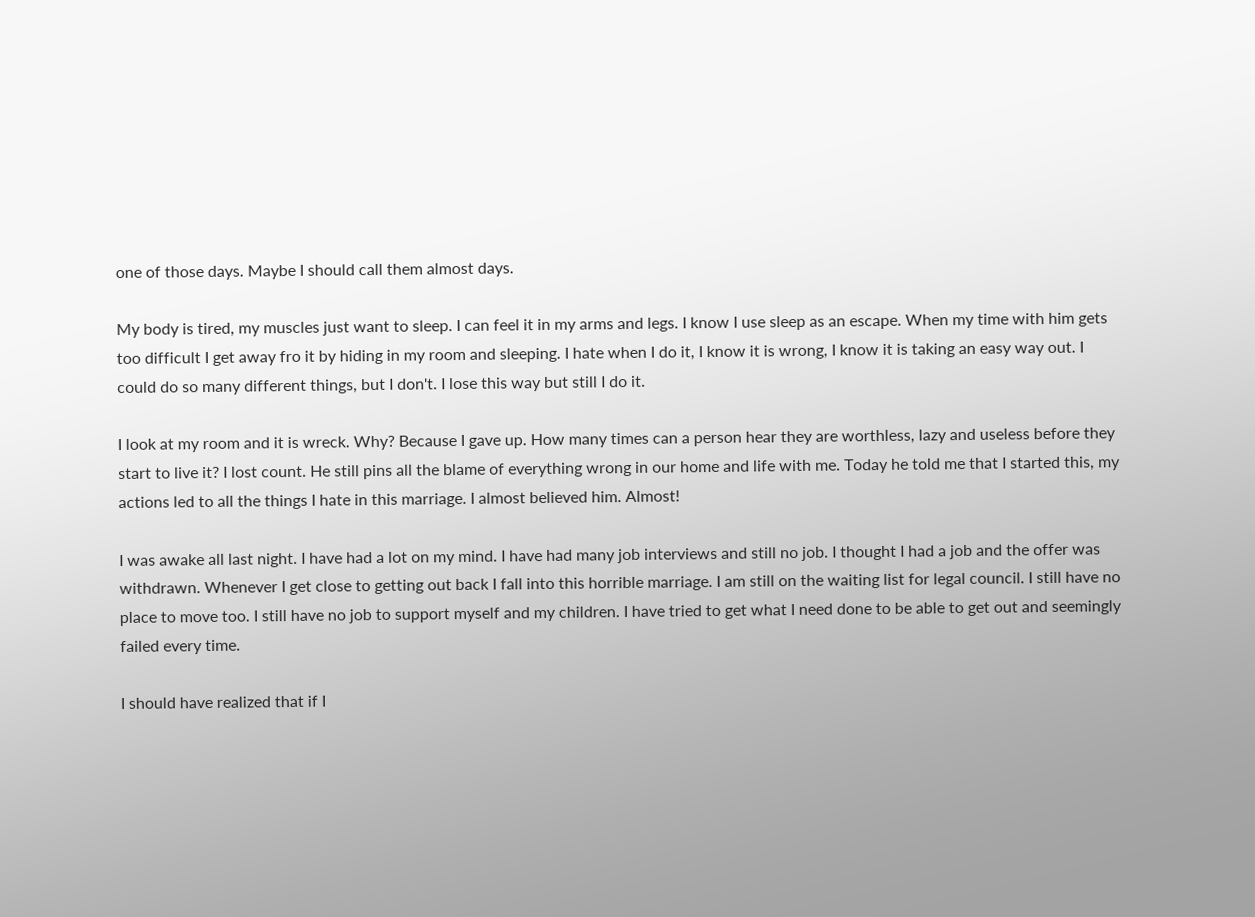one of those days. Maybe I should call them almost days.

My body is tired, my muscles just want to sleep. I can feel it in my arms and legs. I know I use sleep as an escape. When my time with him gets too difficult I get away fro it by hiding in my room and sleeping. I hate when I do it, I know it is wrong, I know it is taking an easy way out. I could do so many different things, but I don't. I lose this way but still I do it.

I look at my room and it is wreck. Why? Because I gave up. How many times can a person hear they are worthless, lazy and useless before they start to live it? I lost count. He still pins all the blame of everything wrong in our home and life with me. Today he told me that I started this, my actions led to all the things I hate in this marriage. I almost believed him. Almost!

I was awake all last night. I have had a lot on my mind. I have had many job interviews and still no job. I thought I had a job and the offer was withdrawn. Whenever I get close to getting out back I fall into this horrible marriage. I am still on the waiting list for legal council. I still have no place to move too. I still have no job to support myself and my children. I have tried to get what I need done to be able to get out and seemingly failed every time.

I should have realized that if I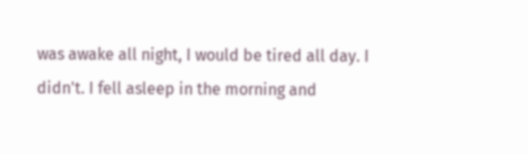was awake all night, I would be tired all day. I didn't. I fell asleep in the morning and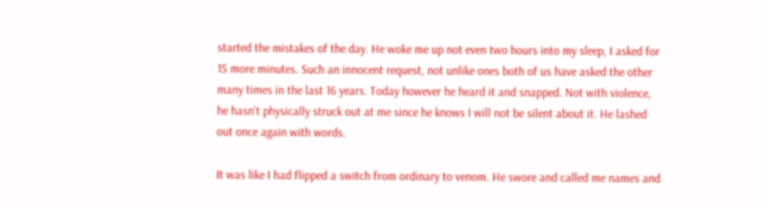started the mistakes of the day. He woke me up not even two hours into my sleep, I asked for 15 more minutes. Such an innocent request, not unlike ones both of us have asked the other many times in the last 16 years. Today however he heard it and snapped. Not with violence, he hasn't physically struck out at me since he knows I will not be silent about it. He lashed out once again with words.

It was like I had flipped a switch from ordinary to venom. He swore and called me names and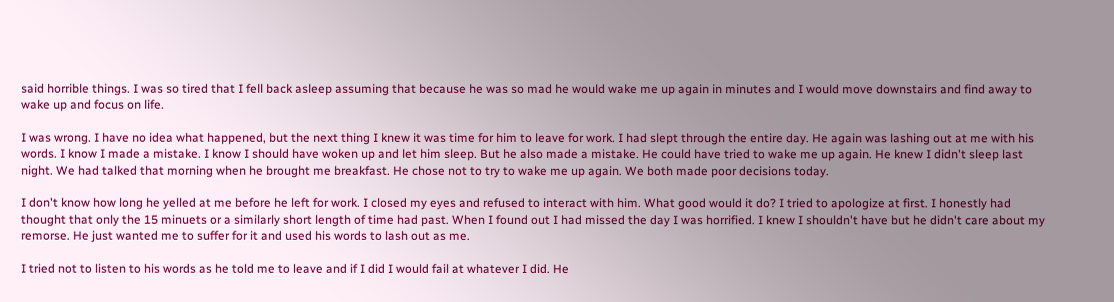said horrible things. I was so tired that I fell back asleep assuming that because he was so mad he would wake me up again in minutes and I would move downstairs and find away to wake up and focus on life.

I was wrong. I have no idea what happened, but the next thing I knew it was time for him to leave for work. I had slept through the entire day. He again was lashing out at me with his words. I know I made a mistake. I know I should have woken up and let him sleep. But he also made a mistake. He could have tried to wake me up again. He knew I didn't sleep last night. We had talked that morning when he brought me breakfast. He chose not to try to wake me up again. We both made poor decisions today.

I don't know how long he yelled at me before he left for work. I closed my eyes and refused to interact with him. What good would it do? I tried to apologize at first. I honestly had thought that only the 15 minuets or a similarly short length of time had past. When I found out I had missed the day I was horrified. I knew I shouldn't have but he didn't care about my remorse. He just wanted me to suffer for it and used his words to lash out as me.

I tried not to listen to his words as he told me to leave and if I did I would fail at whatever I did. He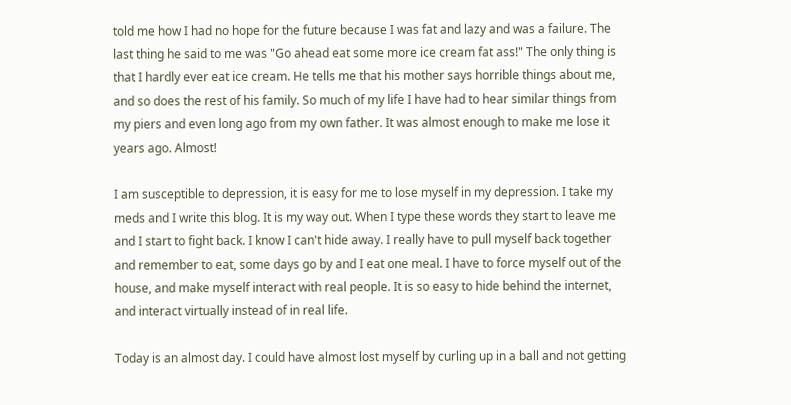told me how I had no hope for the future because I was fat and lazy and was a failure. The last thing he said to me was "Go ahead eat some more ice cream fat ass!" The only thing is that I hardly ever eat ice cream. He tells me that his mother says horrible things about me, and so does the rest of his family. So much of my life I have had to hear similar things from my piers and even long ago from my own father. It was almost enough to make me lose it years ago. Almost!

I am susceptible to depression, it is easy for me to lose myself in my depression. I take my meds and I write this blog. It is my way out. When I type these words they start to leave me and I start to fight back. I know I can't hide away. I really have to pull myself back together and remember to eat, some days go by and I eat one meal. I have to force myself out of the house, and make myself interact with real people. It is so easy to hide behind the internet, and interact virtually instead of in real life.

Today is an almost day. I could have almost lost myself by curling up in a ball and not getting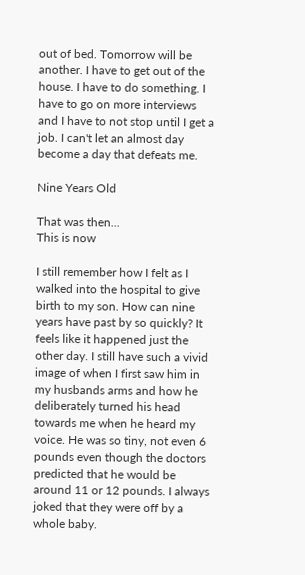out of bed. Tomorrow will be another. I have to get out of the house. I have to do something. I have to go on more interviews and I have to not stop until I get a job. I can't let an almost day become a day that defeats me.

Nine Years Old

That was then...
This is now

I still remember how I felt as I walked into the hospital to give birth to my son. How can nine years have past by so quickly? It feels like it happened just the other day. I still have such a vivid image of when I first saw him in my husbands arms and how he deliberately turned his head towards me when he heard my voice. He was so tiny, not even 6 pounds even though the doctors predicted that he would be around 11 or 12 pounds. I always joked that they were off by a whole baby.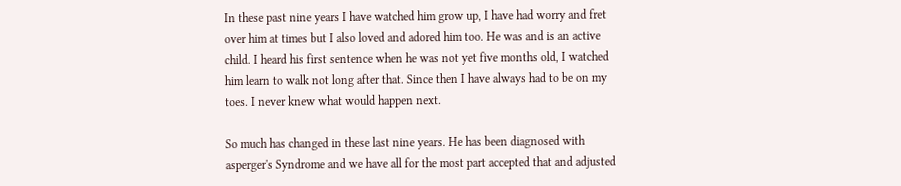In these past nine years I have watched him grow up, I have had worry and fret over him at times but I also loved and adored him too. He was and is an active child. I heard his first sentence when he was not yet five months old, I watched him learn to walk not long after that. Since then I have always had to be on my toes. I never knew what would happen next.

So much has changed in these last nine years. He has been diagnosed with asperger's Syndrome and we have all for the most part accepted that and adjusted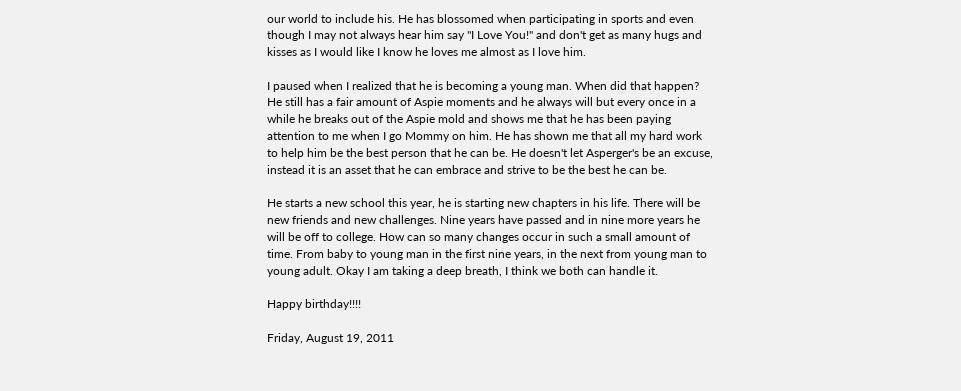our world to include his. He has blossomed when participating in sports and even though I may not always hear him say "I Love You!" and don't get as many hugs and kisses as I would like I know he loves me almost as I love him.

I paused when I realized that he is becoming a young man. When did that happen? He still has a fair amount of Aspie moments and he always will but every once in a while he breaks out of the Aspie mold and shows me that he has been paying attention to me when I go Mommy on him. He has shown me that all my hard work to help him be the best person that he can be. He doesn't let Asperger's be an excuse, instead it is an asset that he can embrace and strive to be the best he can be.

He starts a new school this year, he is starting new chapters in his life. There will be new friends and new challenges. Nine years have passed and in nine more years he will be off to college. How can so many changes occur in such a small amount of time. From baby to young man in the first nine years, in the next from young man to young adult. Okay I am taking a deep breath, I think we both can handle it.

Happy birthday!!!!

Friday, August 19, 2011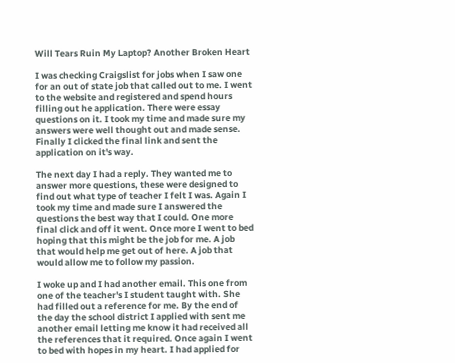Will Tears Ruin My Laptop? Another Broken Heart

I was checking Craigslist for jobs when I saw one for an out of state job that called out to me. I went to the website and registered and spend hours filling out he application. There were essay questions on it. I took my time and made sure my answers were well thought out and made sense. Finally I clicked the final link and sent the application on it's way.

The next day I had a reply. They wanted me to answer more questions, these were designed to find out what type of teacher I felt I was. Again I took my time and made sure I answered the questions the best way that I could. One more final click and off it went. Once more I went to bed hoping that this might be the job for me. A job that would help me get out of here. A job that would allow me to follow my passion.

I woke up and I had another email. This one from one of the teacher's I student taught with. She had filled out a reference for me. By the end of the day the school district I applied with sent me another email letting me know it had received all the references that it required. Once again I went to bed with hopes in my heart. I had applied for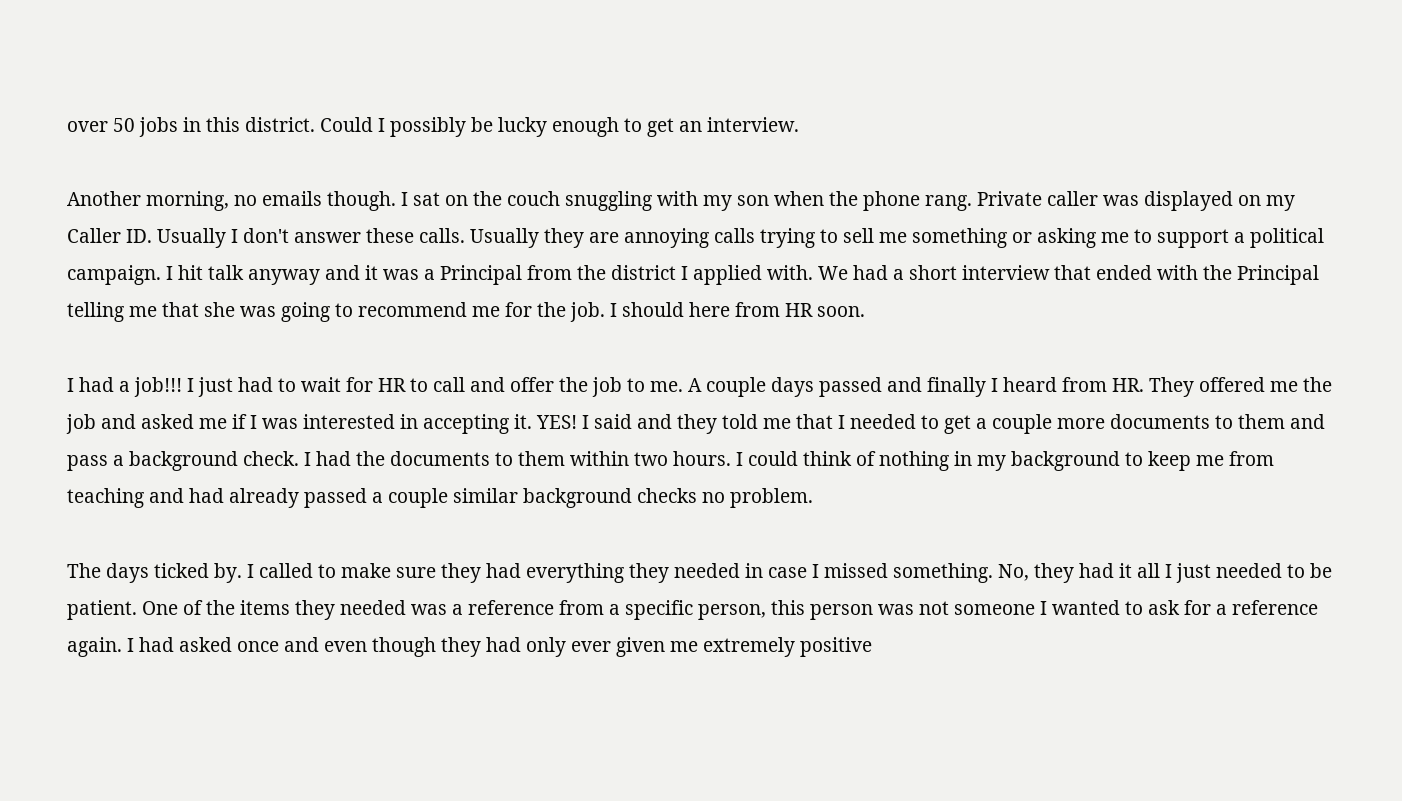over 50 jobs in this district. Could I possibly be lucky enough to get an interview.

Another morning, no emails though. I sat on the couch snuggling with my son when the phone rang. Private caller was displayed on my Caller ID. Usually I don't answer these calls. Usually they are annoying calls trying to sell me something or asking me to support a political campaign. I hit talk anyway and it was a Principal from the district I applied with. We had a short interview that ended with the Principal telling me that she was going to recommend me for the job. I should here from HR soon.

I had a job!!! I just had to wait for HR to call and offer the job to me. A couple days passed and finally I heard from HR. They offered me the job and asked me if I was interested in accepting it. YES! I said and they told me that I needed to get a couple more documents to them and pass a background check. I had the documents to them within two hours. I could think of nothing in my background to keep me from teaching and had already passed a couple similar background checks no problem.

The days ticked by. I called to make sure they had everything they needed in case I missed something. No, they had it all I just needed to be patient. One of the items they needed was a reference from a specific person, this person was not someone I wanted to ask for a reference again. I had asked once and even though they had only ever given me extremely positive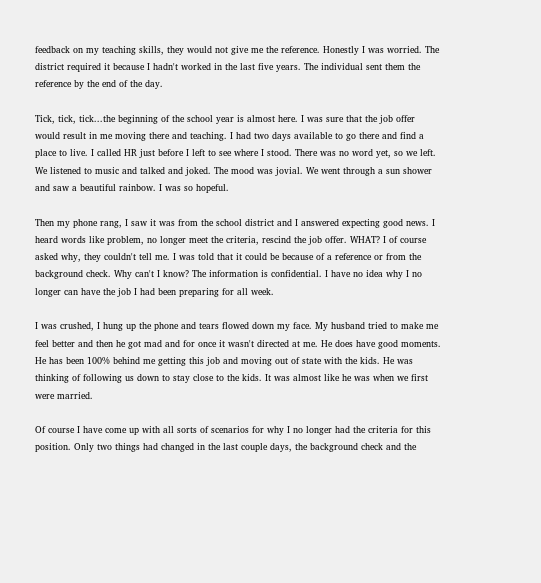feedback on my teaching skills, they would not give me the reference. Honestly I was worried. The district required it because I hadn't worked in the last five years. The individual sent them the reference by the end of the day.

Tick, tick, tick...the beginning of the school year is almost here. I was sure that the job offer would result in me moving there and teaching. I had two days available to go there and find a place to live. I called HR just before I left to see where I stood. There was no word yet, so we left. We listened to music and talked and joked. The mood was jovial. We went through a sun shower and saw a beautiful rainbow. I was so hopeful.

Then my phone rang, I saw it was from the school district and I answered expecting good news. I heard words like problem, no longer meet the criteria, rescind the job offer. WHAT? I of course asked why, they couldn't tell me. I was told that it could be because of a reference or from the background check. Why can't I know? The information is confidential. I have no idea why I no longer can have the job I had been preparing for all week.

I was crushed, I hung up the phone and tears flowed down my face. My husband tried to make me feel better and then he got mad and for once it wasn't directed at me. He does have good moments. He has been 100% behind me getting this job and moving out of state with the kids. He was thinking of following us down to stay close to the kids. It was almost like he was when we first were married.

Of course I have come up with all sorts of scenarios for why I no longer had the criteria for this position. Only two things had changed in the last couple days, the background check and the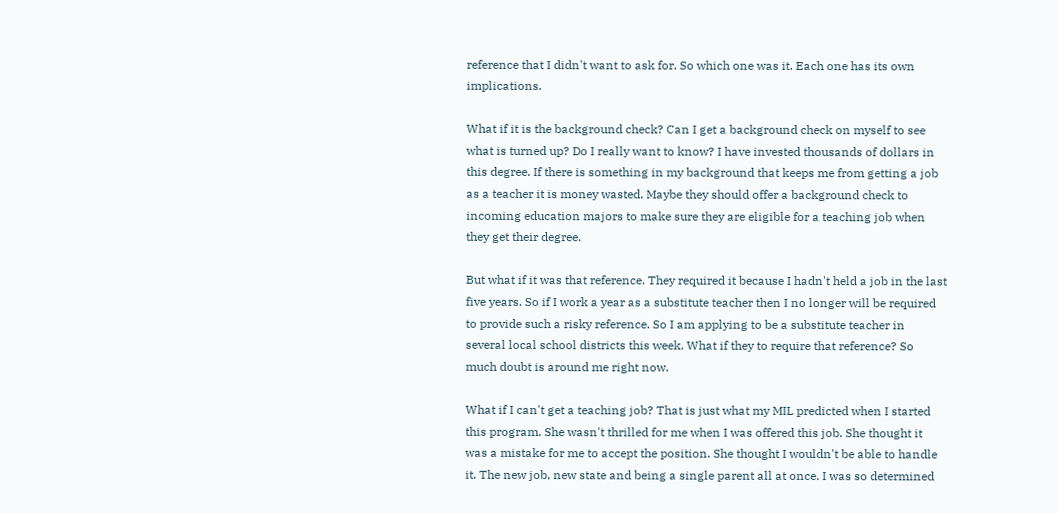reference that I didn't want to ask for. So which one was it. Each one has its own implications.

What if it is the background check? Can I get a background check on myself to see what is turned up? Do I really want to know? I have invested thousands of dollars in this degree. If there is something in my background that keeps me from getting a job as a teacher it is money wasted. Maybe they should offer a background check to incoming education majors to make sure they are eligible for a teaching job when they get their degree.

But what if it was that reference. They required it because I hadn't held a job in the last five years. So if I work a year as a substitute teacher then I no longer will be required to provide such a risky reference. So I am applying to be a substitute teacher in several local school districts this week. What if they to require that reference? So much doubt is around me right now.

What if I can't get a teaching job? That is just what my MIL predicted when I started this program. She wasn't thrilled for me when I was offered this job. She thought it was a mistake for me to accept the position. She thought I wouldn't be able to handle it. The new job, new state and being a single parent all at once. I was so determined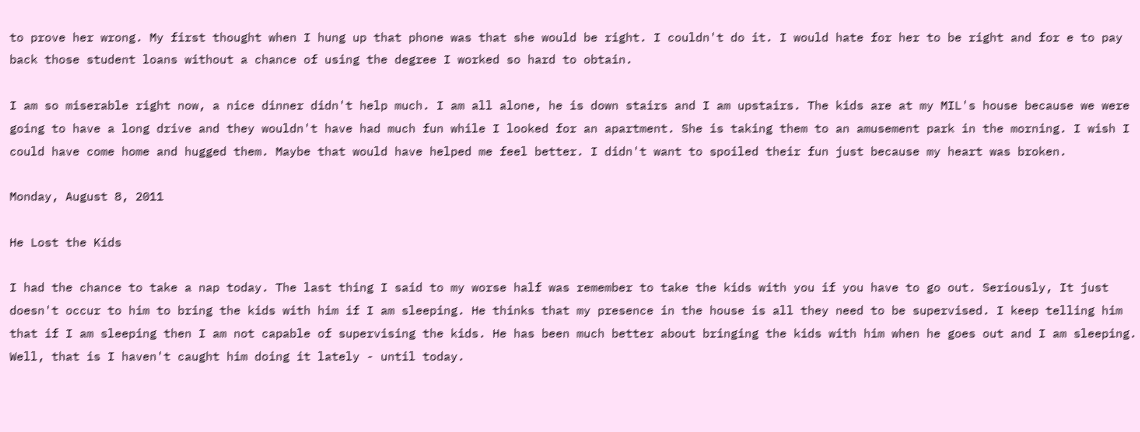to prove her wrong. My first thought when I hung up that phone was that she would be right. I couldn't do it. I would hate for her to be right and for e to pay back those student loans without a chance of using the degree I worked so hard to obtain.

I am so miserable right now, a nice dinner didn't help much. I am all alone, he is down stairs and I am upstairs. The kids are at my MIL's house because we were going to have a long drive and they wouldn't have had much fun while I looked for an apartment. She is taking them to an amusement park in the morning. I wish I could have come home and hugged them. Maybe that would have helped me feel better. I didn't want to spoiled their fun just because my heart was broken.

Monday, August 8, 2011

He Lost the Kids

I had the chance to take a nap today. The last thing I said to my worse half was remember to take the kids with you if you have to go out. Seriously, It just doesn't occur to him to bring the kids with him if I am sleeping. He thinks that my presence in the house is all they need to be supervised. I keep telling him that if I am sleeping then I am not capable of supervising the kids. He has been much better about bringing the kids with him when he goes out and I am sleeping. Well, that is I haven't caught him doing it lately - until today.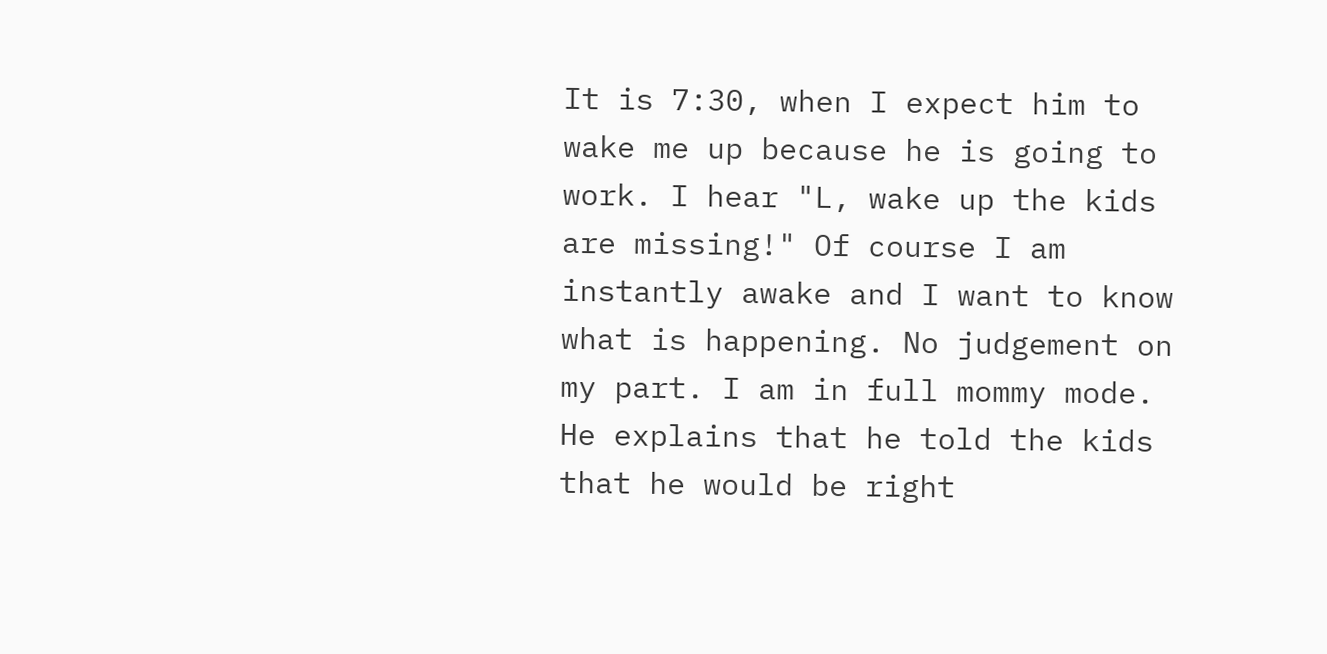It is 7:30, when I expect him to wake me up because he is going to work. I hear "L, wake up the kids are missing!" Of course I am instantly awake and I want to know what is happening. No judgement on my part. I am in full mommy mode. He explains that he told the kids that he would be right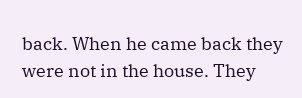back. When he came back they were not in the house. They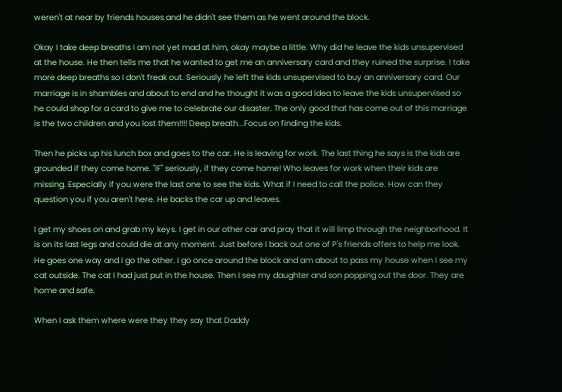weren't at near by friends houses and he didn't see them as he went around the block.

Okay I take deep breaths I am not yet mad at him, okay maybe a little. Why did he leave the kids unsupervised at the house. He then tells me that he wanted to get me an anniversary card and they ruined the surprise. I take more deep breaths so I don't freak out. Seriously he left the kids unsupervised to buy an anniversary card. Our marriage is in shambles and about to end and he thought it was a good idea to leave the kids unsupervised so he could shop for a card to give me to celebrate our disaster. The only good that has come out of this marriage is the two children and you lost them!!!! Deep breath...Focus on finding the kids.

Then he picks up his lunch box and goes to the car. He is leaving for work. The last thing he says is the kids are grounded if they come home. "IF" seriously, if they come home! Who leaves for work when their kids are missing. Especially if you were the last one to see the kids. What if I need to call the police. How can they question you if you aren't here. He backs the car up and leaves.

I get my shoes on and grab my keys. I get in our other car and pray that it will limp through the neighborhood. It is on its last legs and could die at any moment. Just before I back out one of P's friends offers to help me look. He goes one way and I go the other. I go once around the block and am about to pass my house when I see my cat outside. The cat I had just put in the house. Then I see my daughter and son popping out the door. They are home and safe.

When I ask them where were they they say that Daddy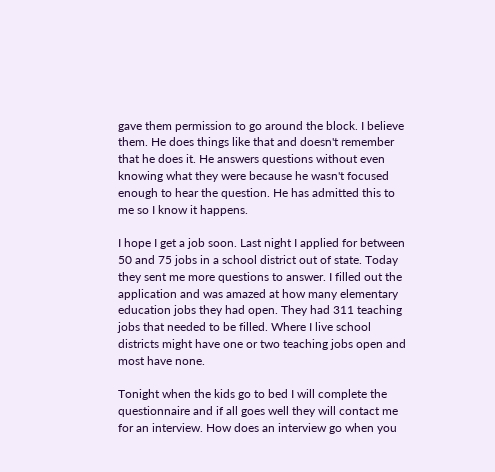gave them permission to go around the block. I believe them. He does things like that and doesn't remember that he does it. He answers questions without even knowing what they were because he wasn't focused enough to hear the question. He has admitted this to me so I know it happens.

I hope I get a job soon. Last night I applied for between 50 and 75 jobs in a school district out of state. Today they sent me more questions to answer. I filled out the application and was amazed at how many elementary education jobs they had open. They had 311 teaching jobs that needed to be filled. Where I live school districts might have one or two teaching jobs open and most have none.

Tonight when the kids go to bed I will complete the questionnaire and if all goes well they will contact me for an interview. How does an interview go when you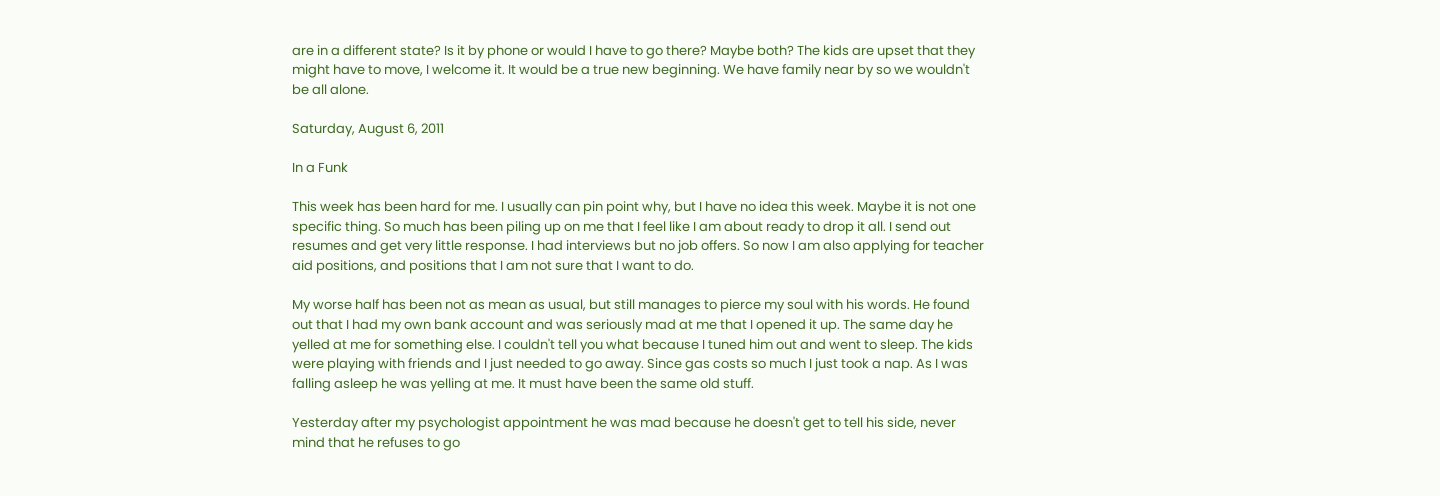are in a different state? Is it by phone or would I have to go there? Maybe both? The kids are upset that they might have to move, I welcome it. It would be a true new beginning. We have family near by so we wouldn't be all alone.

Saturday, August 6, 2011

In a Funk

This week has been hard for me. I usually can pin point why, but I have no idea this week. Maybe it is not one specific thing. So much has been piling up on me that I feel like I am about ready to drop it all. I send out resumes and get very little response. I had interviews but no job offers. So now I am also applying for teacher aid positions, and positions that I am not sure that I want to do.

My worse half has been not as mean as usual, but still manages to pierce my soul with his words. He found out that I had my own bank account and was seriously mad at me that I opened it up. The same day he yelled at me for something else. I couldn't tell you what because I tuned him out and went to sleep. The kids were playing with friends and I just needed to go away. Since gas costs so much I just took a nap. As I was falling asleep he was yelling at me. It must have been the same old stuff.

Yesterday after my psychologist appointment he was mad because he doesn't get to tell his side, never mind that he refuses to go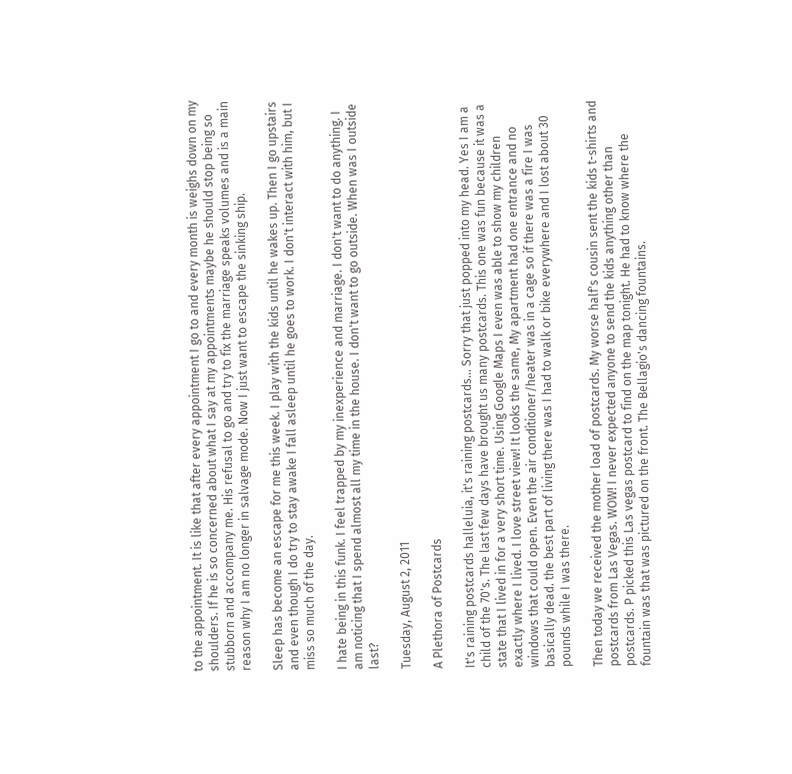to the appointment. It is like that after every appointment I go to and every month is weighs down on my shoulders. If he is so concerned about what I say at my appointments maybe he should stop being so stubborn and accompany me. His refusal to go and try to fix the marriage speaks volumes and is a main reason why I am no longer in salvage mode. Now I just want to escape the sinking ship.

Sleep has become an escape for me this week. I play with the kids until he wakes up. Then I go upstairs and even though I do try to stay awake I fall asleep until he goes to work. I don't interact with him, but I miss so much of the day.

I hate being in this funk. I feel trapped by my inexperience and marriage. I don't want to do anything. I am noticing that I spend almost all my time in the house. I don't want to go outside. When was I outside last?

Tuesday, August 2, 2011

A Plethora of Postcards

It's raining postcards halleluia, it's raining postcards... Sorry that just popped into my head. Yes I am a child of the 70's. The last few days have brought us many postcards. This one was fun because it was a state that I lived in for a very short time. Using Google Maps I even was able to show my children exactly where I lived. I love street view! It looks the same, My apartment had one entrance and no windows that could open. Even the air conditioner/heater was in a cage so if there was a fire I was basically dead. the best part of living there was I had to walk or bike everywhere and I lost about 30 pounds while I was there.

Then today we received the mother load of postcards. My worse half's cousin sent the kids t-shirts and postcards from Las Vegas. WOW! I never expected anyone to send the kids anything other than postcards. P picked this Las vegas postcard to find on the map tonight. He had to know where the fountain was that was pictured on the front. The Bellagio's dancing fountains.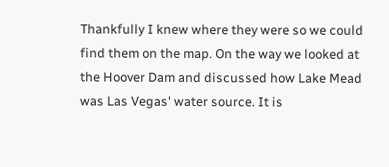Thankfully I knew where they were so we could find them on the map. On the way we looked at the Hoover Dam and discussed how Lake Mead was Las Vegas' water source. It is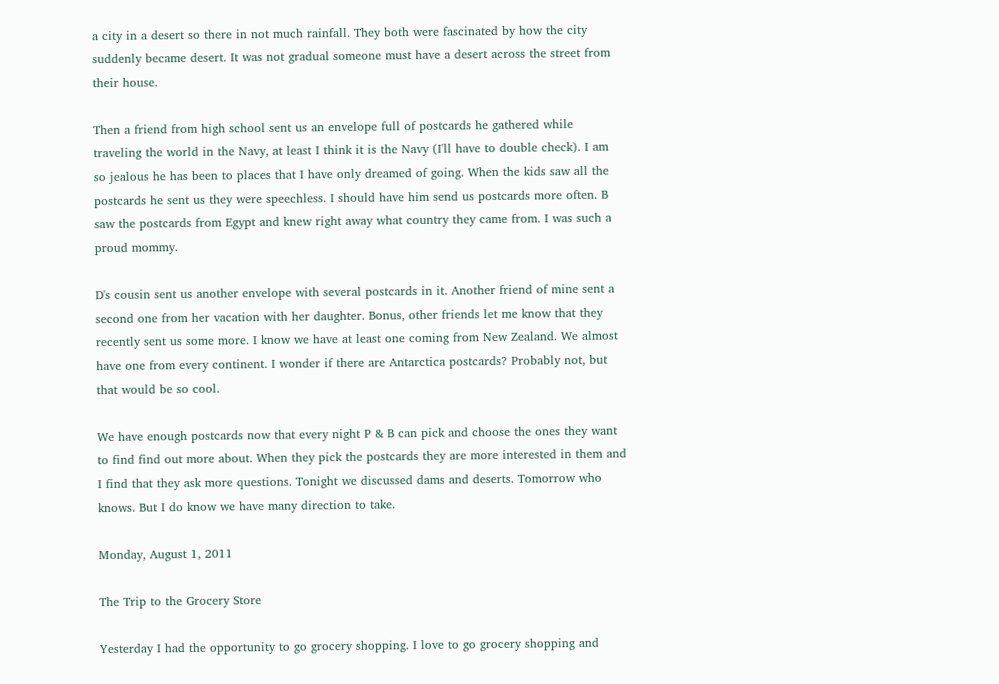a city in a desert so there in not much rainfall. They both were fascinated by how the city suddenly became desert. It was not gradual someone must have a desert across the street from their house.

Then a friend from high school sent us an envelope full of postcards he gathered while traveling the world in the Navy, at least I think it is the Navy (I'll have to double check). I am so jealous he has been to places that I have only dreamed of going. When the kids saw all the postcards he sent us they were speechless. I should have him send us postcards more often. B saw the postcards from Egypt and knew right away what country they came from. I was such a proud mommy.

D's cousin sent us another envelope with several postcards in it. Another friend of mine sent a second one from her vacation with her daughter. Bonus, other friends let me know that they recently sent us some more. I know we have at least one coming from New Zealand. We almost have one from every continent. I wonder if there are Antarctica postcards? Probably not, but that would be so cool.

We have enough postcards now that every night P & B can pick and choose the ones they want to find find out more about. When they pick the postcards they are more interested in them and I find that they ask more questions. Tonight we discussed dams and deserts. Tomorrow who knows. But I do know we have many direction to take.

Monday, August 1, 2011

The Trip to the Grocery Store

Yesterday I had the opportunity to go grocery shopping. I love to go grocery shopping and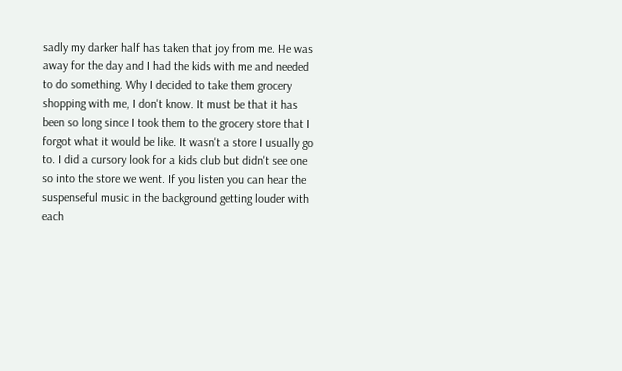sadly my darker half has taken that joy from me. He was away for the day and I had the kids with me and needed to do something. Why I decided to take them grocery shopping with me, I don't know. It must be that it has been so long since I took them to the grocery store that I forgot what it would be like. It wasn't a store I usually go to. I did a cursory look for a kids club but didn't see one so into the store we went. If you listen you can hear the suspenseful music in the background getting louder with each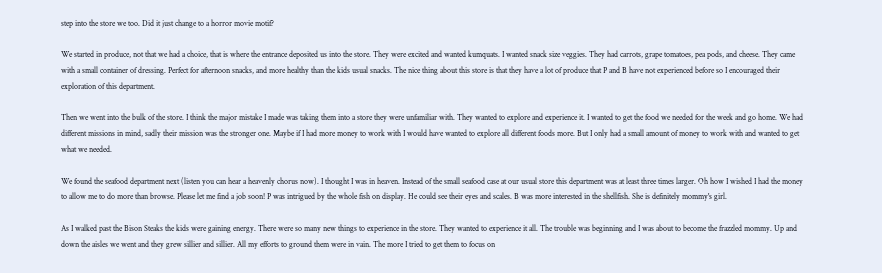step into the store we too. Did it just change to a horror movie motif?

We started in produce, not that we had a choice, that is where the entrance deposited us into the store. They were excited and wanted kumquats. I wanted snack size veggies. They had carrots, grape tomatoes, pea pods, and cheese. They came with a small container of dressing. Perfect for afternoon snacks, and more healthy than the kids usual snacks. The nice thing about this store is that they have a lot of produce that P and B have not experienced before so I encouraged their exploration of this department.

Then we went into the bulk of the store. I think the major mistake I made was taking them into a store they were unfamiliar with. They wanted to explore and experience it. I wanted to get the food we needed for the week and go home. We had different missions in mind, sadly their mission was the stronger one. Maybe if I had more money to work with I would have wanted to explore all different foods more. But I only had a small amount of money to work with and wanted to get what we needed.

We found the seafood department next (listen you can hear a heavenly chorus now). I thought I was in heaven. Instead of the small seafood case at our usual store this department was at least three times larger. Oh how I wished I had the money to allow me to do more than browse. Please let me find a job soon! P was intrigued by the whole fish on display. He could see their eyes and scales. B was more interested in the shellfish. She is definitely mommy's girl.

As I walked past the Bison Steaks the kids were gaining energy. There were so many new things to experience in the store. They wanted to experience it all. The trouble was beginning and I was about to become the frazzled mommy. Up and down the aisles we went and they grew sillier and sillier. All my efforts to ground them were in vain. The more I tried to get them to focus on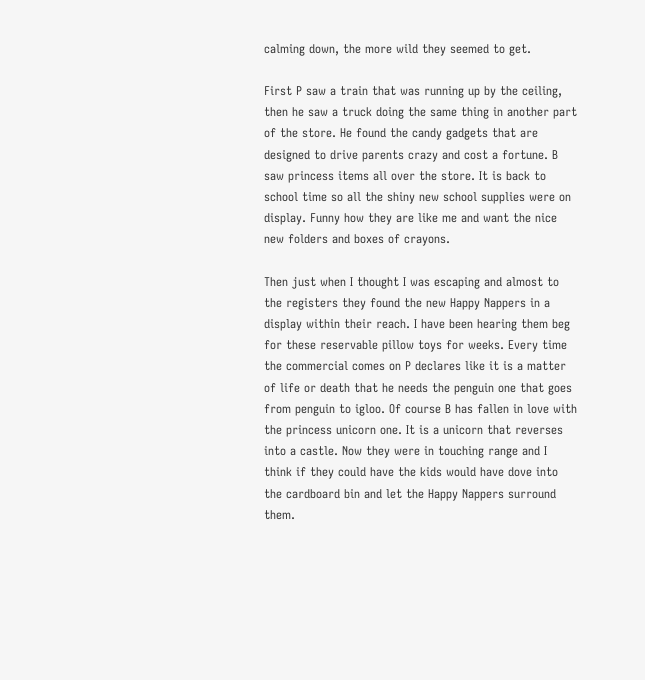calming down, the more wild they seemed to get.

First P saw a train that was running up by the ceiling, then he saw a truck doing the same thing in another part of the store. He found the candy gadgets that are designed to drive parents crazy and cost a fortune. B saw princess items all over the store. It is back to school time so all the shiny new school supplies were on display. Funny how they are like me and want the nice new folders and boxes of crayons.

Then just when I thought I was escaping and almost to the registers they found the new Happy Nappers in a display within their reach. I have been hearing them beg for these reservable pillow toys for weeks. Every time the commercial comes on P declares like it is a matter of life or death that he needs the penguin one that goes from penguin to igloo. Of course B has fallen in love with the princess unicorn one. It is a unicorn that reverses into a castle. Now they were in touching range and I think if they could have the kids would have dove into the cardboard bin and let the Happy Nappers surround them.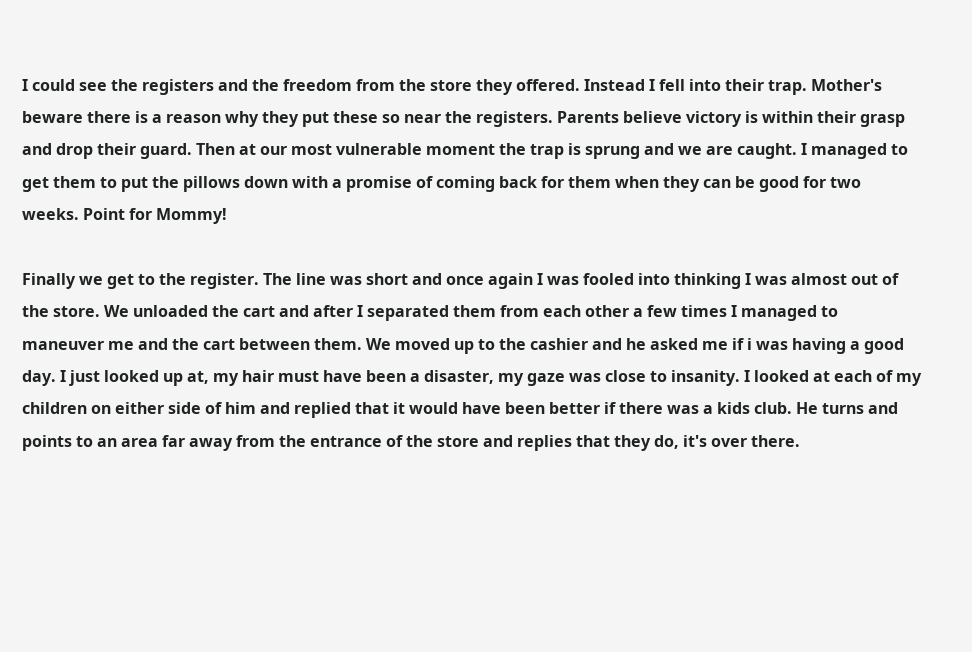I could see the registers and the freedom from the store they offered. Instead I fell into their trap. Mother's beware there is a reason why they put these so near the registers. Parents believe victory is within their grasp and drop their guard. Then at our most vulnerable moment the trap is sprung and we are caught. I managed to get them to put the pillows down with a promise of coming back for them when they can be good for two weeks. Point for Mommy!

Finally we get to the register. The line was short and once again I was fooled into thinking I was almost out of the store. We unloaded the cart and after I separated them from each other a few times I managed to maneuver me and the cart between them. We moved up to the cashier and he asked me if i was having a good day. I just looked up at, my hair must have been a disaster, my gaze was close to insanity. I looked at each of my children on either side of him and replied that it would have been better if there was a kids club. He turns and points to an area far away from the entrance of the store and replies that they do, it's over there.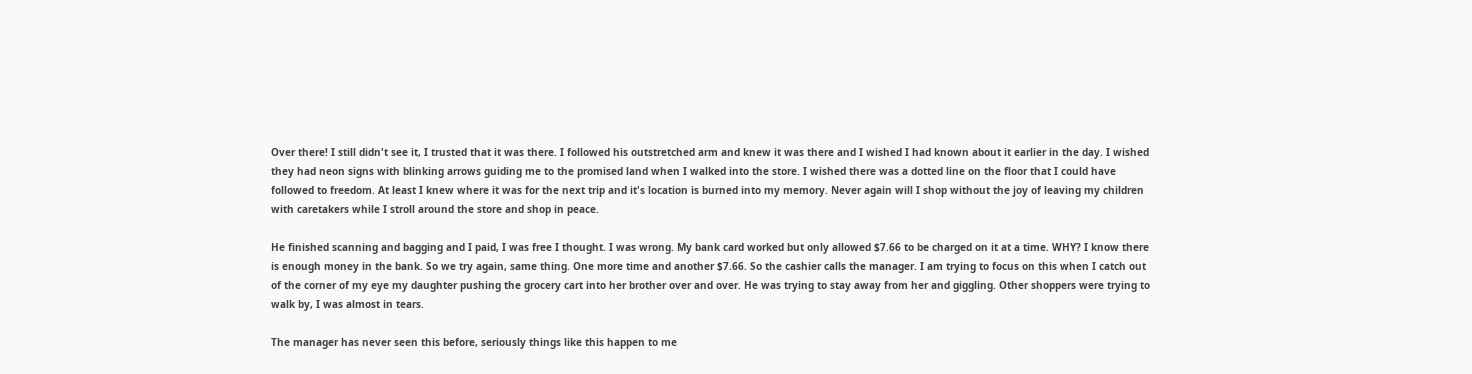Over there! I still didn't see it, I trusted that it was there. I followed his outstretched arm and knew it was there and I wished I had known about it earlier in the day. I wished they had neon signs with blinking arrows guiding me to the promised land when I walked into the store. I wished there was a dotted line on the floor that I could have followed to freedom. At least I knew where it was for the next trip and it's location is burned into my memory. Never again will I shop without the joy of leaving my children with caretakers while I stroll around the store and shop in peace.

He finished scanning and bagging and I paid, I was free I thought. I was wrong. My bank card worked but only allowed $7.66 to be charged on it at a time. WHY? I know there is enough money in the bank. So we try again, same thing. One more time and another $7.66. So the cashier calls the manager. I am trying to focus on this when I catch out of the corner of my eye my daughter pushing the grocery cart into her brother over and over. He was trying to stay away from her and giggling. Other shoppers were trying to walk by, I was almost in tears.

The manager has never seen this before, seriously things like this happen to me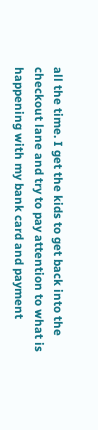all the time. I get the kids to get back into the checkout lane and try to pay attention to what is happening with my bank card and payment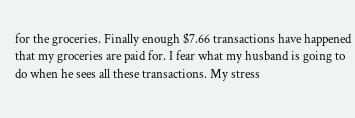for the groceries. Finally enough $7.66 transactions have happened that my groceries are paid for. I fear what my husband is going to do when he sees all these transactions. My stress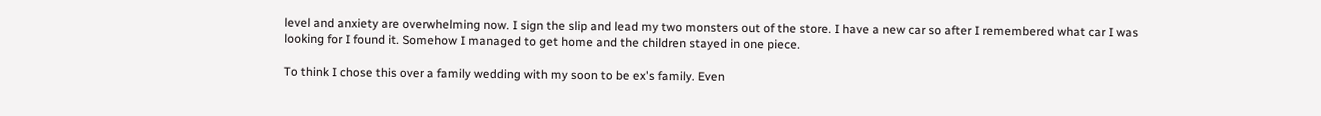level and anxiety are overwhelming now. I sign the slip and lead my two monsters out of the store. I have a new car so after I remembered what car I was looking for I found it. Somehow I managed to get home and the children stayed in one piece.

To think I chose this over a family wedding with my soon to be ex's family. Even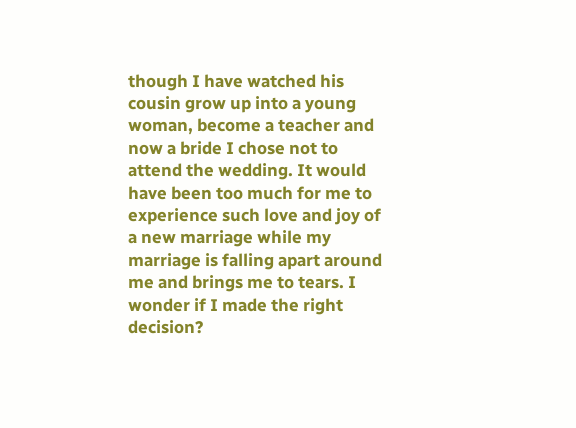though I have watched his cousin grow up into a young woman, become a teacher and now a bride I chose not to attend the wedding. It would have been too much for me to experience such love and joy of a new marriage while my marriage is falling apart around me and brings me to tears. I wonder if I made the right decision?